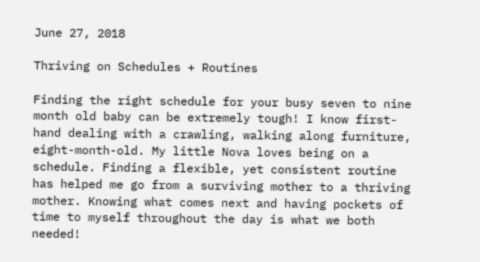June 27, 2018

Thriving on Schedules + Routines

Finding the right schedule for your busy seven to nine month old baby can be extremely tough! I know first-hand dealing with a crawling, walking along furniture, eight-month-old. My little Nova loves being on a schedule. Finding a flexible, yet consistent routine has helped me go from a surviving mother to a thriving mother. Knowing what comes next and having pockets of time to myself throughout the day is what we both needed!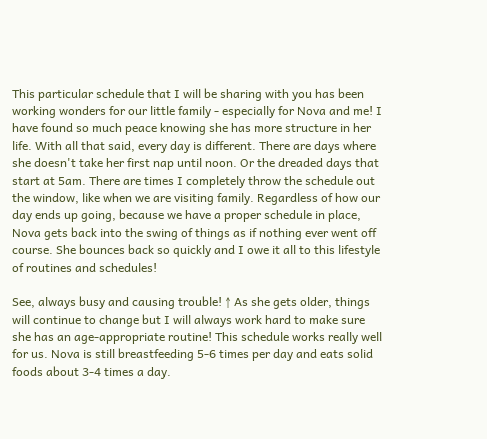This particular schedule that I will be sharing with you has been working wonders for our little family - especially for Nova and me! I have found so much peace knowing she has more structure in her life. With all that said, every day is different. There are days where she doesn't take her first nap until noon. Or the dreaded days that start at 5am. There are times I completely throw the schedule out the window, like when we are visiting family. Regardless of how our day ends up going, because we have a proper schedule in place, Nova gets back into the swing of things as if nothing ever went off course. She bounces back so quickly and I owe it all to this lifestyle of routines and schedules!

See, always busy and causing trouble! ↑ As she gets older, things will continue to change but I will always work hard to make sure she has an age-appropriate routine! This schedule works really well for us. Nova is still breastfeeding 5-6 times per day and eats solid foods about 3-4 times a day.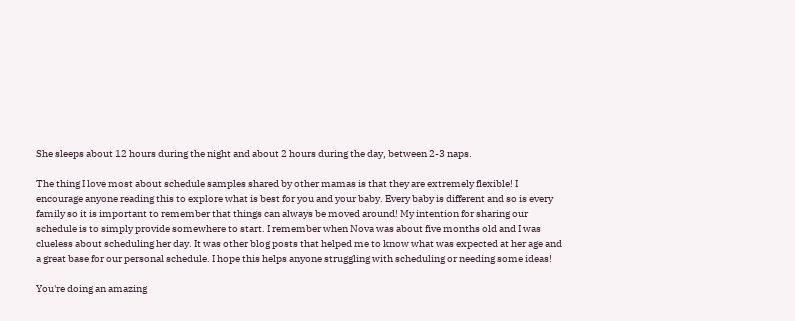She sleeps about 12 hours during the night and about 2 hours during the day, between 2-3 naps.

The thing I love most about schedule samples shared by other mamas is that they are extremely flexible! I encourage anyone reading this to explore what is best for you and your baby. Every baby is different and so is every family so it is important to remember that things can always be moved around! My intention for sharing our schedule is to simply provide somewhere to start. I remember when Nova was about five months old and I was clueless about scheduling her day. It was other blog posts that helped me to know what was expected at her age and a great base for our personal schedule. I hope this helps anyone struggling with scheduling or needing some ideas!

You're doing an amazing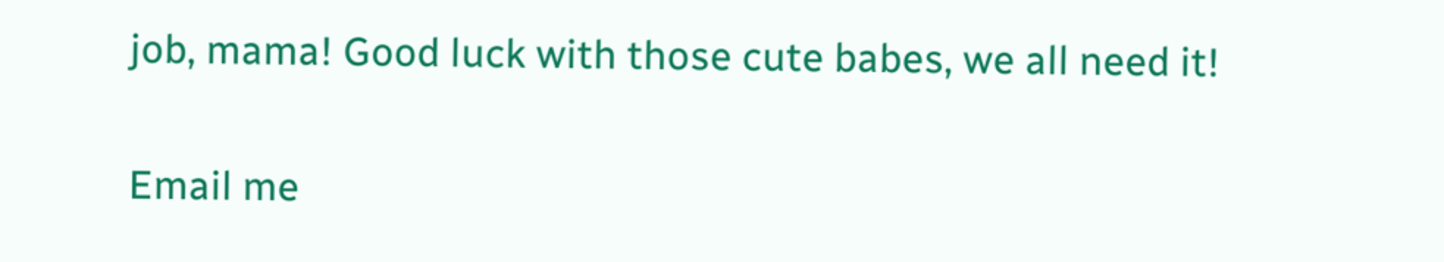job, mama! Good luck with those cute babes, we all need it!

Email me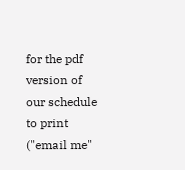for the pdf version of our schedule to print ("email me"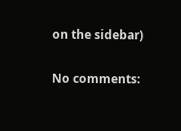on the sidebar)

No comments: